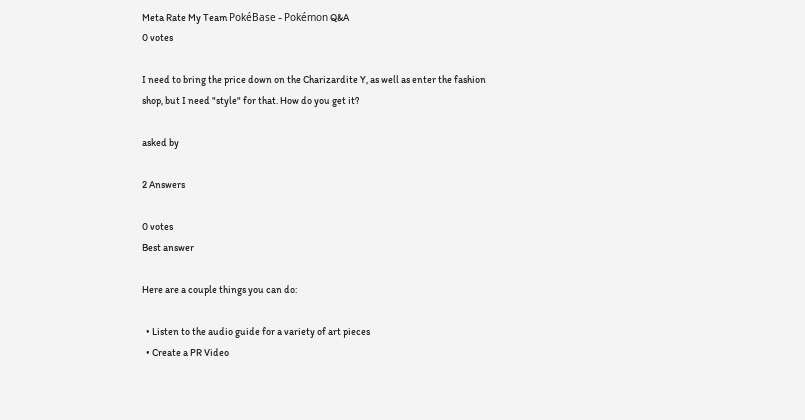Meta Rate My Team PokéBase - Pokémon Q&A
0 votes

I need to bring the price down on the Charizardite Y, as well as enter the fashion shop, but I need "style" for that. How do you get it?

asked by

2 Answers

0 votes
Best answer

Here are a couple things you can do:

  • Listen to the audio guide for a variety of art pieces
  • Create a PR Video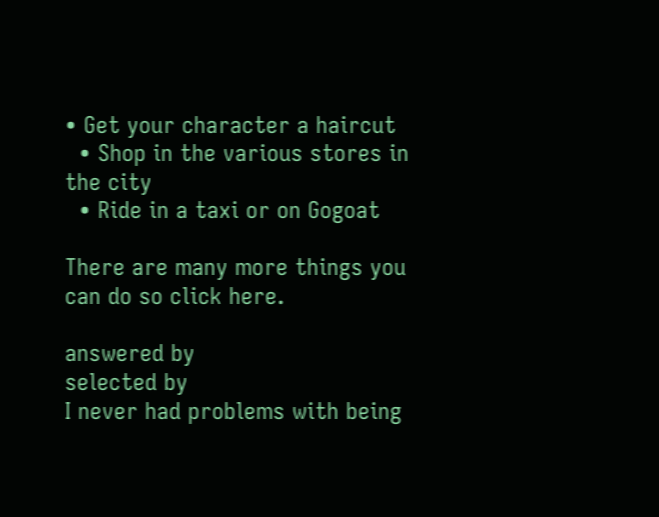• Get your character a haircut
  • Shop in the various stores in the city
  • Ride in a taxi or on Gogoat

There are many more things you can do so click here.

answered by
selected by
I never had problems with being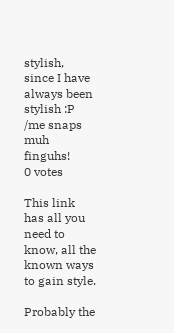stylish, since I have always been stylish :P
/me snaps muh finguhs!
0 votes

This link has all you need to know, all the known ways to gain style.

Probably the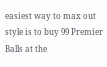easiest way to max out style is to buy 99 Premier Balls at the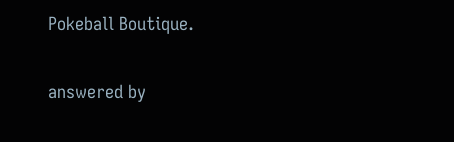Pokeball Boutique.

answered by